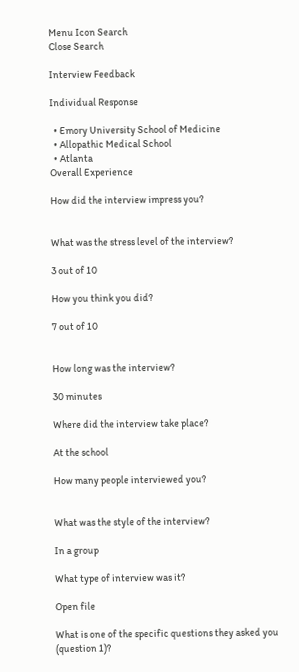Menu Icon Search
Close Search

Interview Feedback

Individual Response

  • Emory University School of Medicine
  • Allopathic Medical School
  • Atlanta
Overall Experience

How did the interview impress you?


What was the stress level of the interview?

3 out of 10

How you think you did?

7 out of 10


How long was the interview?

30 minutes

Where did the interview take place?

At the school

How many people interviewed you?


What was the style of the interview?

In a group

What type of interview was it?

Open file

What is one of the specific questions they asked you (question 1)?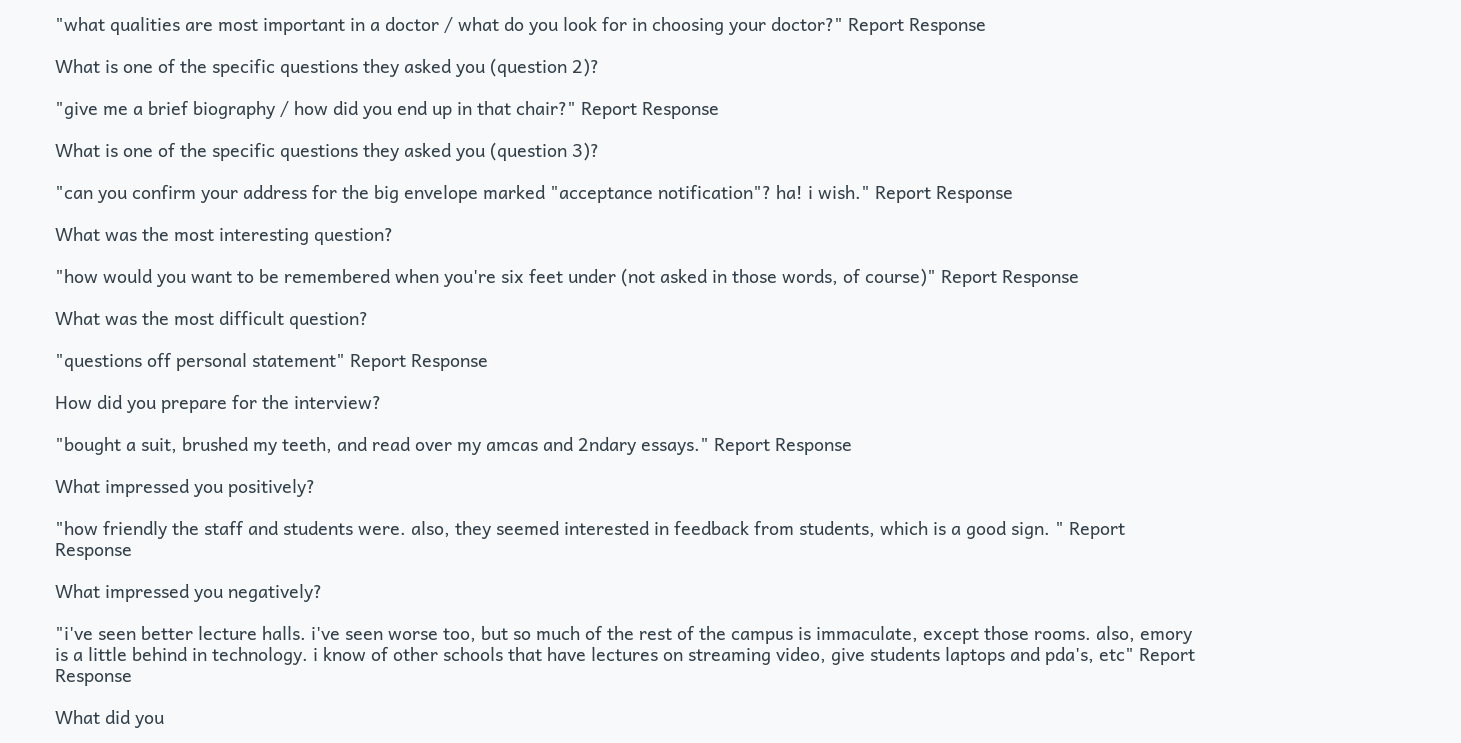"what qualities are most important in a doctor / what do you look for in choosing your doctor?" Report Response

What is one of the specific questions they asked you (question 2)?

"give me a brief biography / how did you end up in that chair?" Report Response

What is one of the specific questions they asked you (question 3)?

"can you confirm your address for the big envelope marked "acceptance notification"? ha! i wish." Report Response

What was the most interesting question?

"how would you want to be remembered when you're six feet under (not asked in those words, of course)" Report Response

What was the most difficult question?

"questions off personal statement" Report Response

How did you prepare for the interview?

"bought a suit, brushed my teeth, and read over my amcas and 2ndary essays." Report Response

What impressed you positively?

"how friendly the staff and students were. also, they seemed interested in feedback from students, which is a good sign. " Report Response

What impressed you negatively?

"i've seen better lecture halls. i've seen worse too, but so much of the rest of the campus is immaculate, except those rooms. also, emory is a little behind in technology. i know of other schools that have lectures on streaming video, give students laptops and pda's, etc" Report Response

What did you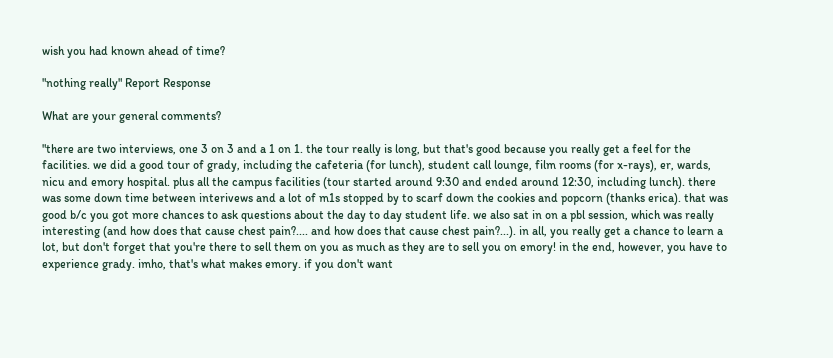wish you had known ahead of time?

"nothing really" Report Response

What are your general comments?

"there are two interviews, one 3 on 3 and a 1 on 1. the tour really is long, but that's good because you really get a feel for the facilities. we did a good tour of grady, including the cafeteria (for lunch), student call lounge, film rooms (for x-rays), er, wards, nicu and emory hospital. plus all the campus facilities (tour started around 9:30 and ended around 12:30, including lunch). there was some down time between interivews and a lot of m1s stopped by to scarf down the cookies and popcorn (thanks erica). that was good b/c you got more chances to ask questions about the day to day student life. we also sat in on a pbl session, which was really interesting (and how does that cause chest pain?.... and how does that cause chest pain?...). in all, you really get a chance to learn a lot, but don't forget that you're there to sell them on you as much as they are to sell you on emory! in the end, however, you have to experience grady. imho, that's what makes emory. if you don't want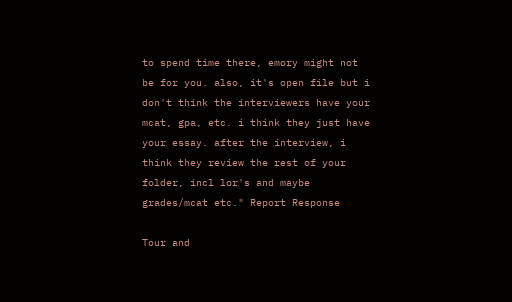to spend time there, emory might not be for you. also, it's open file but i don't think the interviewers have your mcat, gpa, etc. i think they just have your essay. after the interview, i think they review the rest of your folder, incl lor's and maybe grades/mcat etc." Report Response

Tour and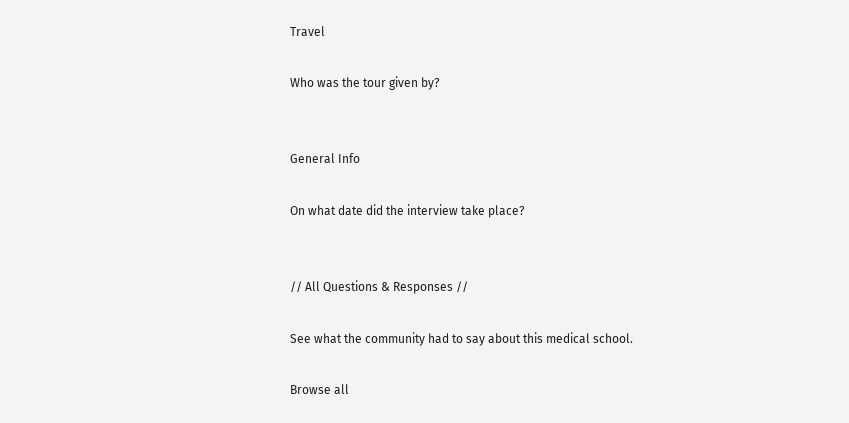Travel

Who was the tour given by?


General Info

On what date did the interview take place?


// All Questions & Responses //

See what the community had to say about this medical school.

Browse all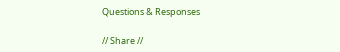Questions & Responses

// Share //